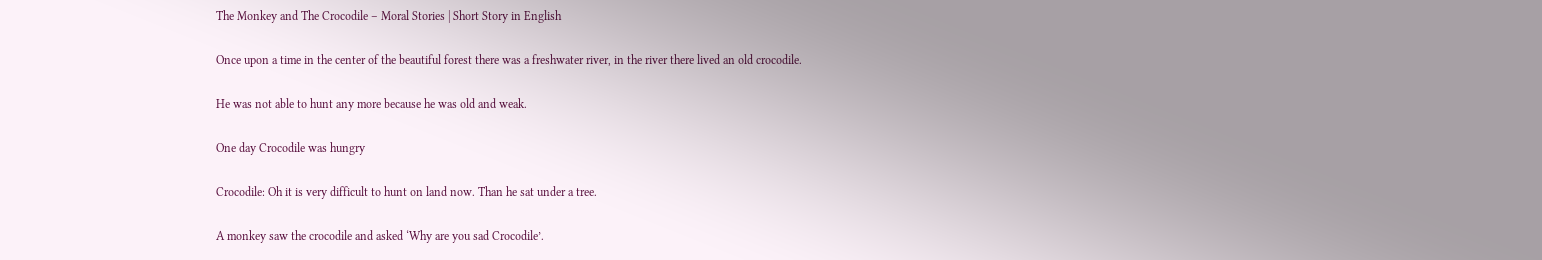The Monkey and The Crocodile – Moral Stories | Short Story in English

Once upon a time in the center of the beautiful forest there was a freshwater river, in the river there lived an old crocodile.

He was not able to hunt any more because he was old and weak.

One day Crocodile was hungry

Crocodile: Oh it is very difficult to hunt on land now. Than he sat under a tree.

A monkey saw the crocodile and asked ‘Why are you sad Crocodile’.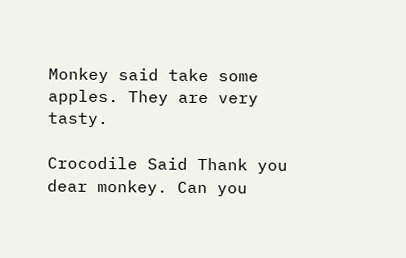Monkey said take some apples. They are very tasty.

Crocodile Said Thank you dear monkey. Can you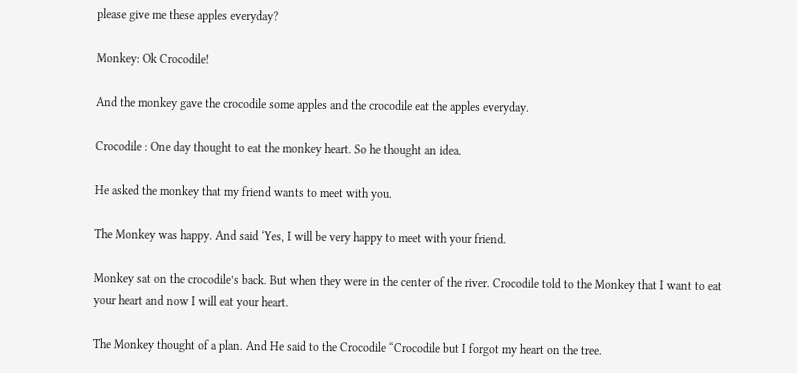please give me these apples everyday?

Monkey: Ok Crocodile!

And the monkey gave the crocodile some apples and the crocodile eat the apples everyday.

Crocodile : One day thought to eat the monkey heart. So he thought an idea.

He asked the monkey that my friend wants to meet with you.

The Monkey was happy. And said ‘Yes, I will be very happy to meet with your friend.

Monkey sat on the crocodile’s back. But when they were in the center of the river. Crocodile told to the Monkey that I want to eat your heart and now I will eat your heart.

The Monkey thought of a plan. And He said to the Crocodile “Crocodile but I forgot my heart on the tree.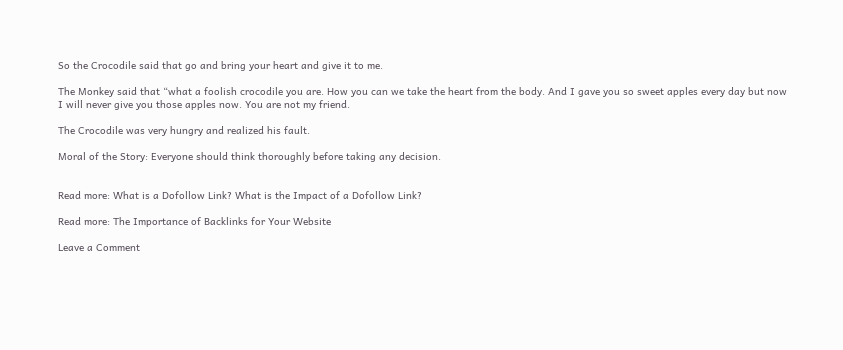So the Crocodile said that go and bring your heart and give it to me.

The Monkey said that “what a foolish crocodile you are. How you can we take the heart from the body. And I gave you so sweet apples every day but now I will never give you those apples now. You are not my friend.

The Crocodile was very hungry and realized his fault.

Moral of the Story: Everyone should think thoroughly before taking any decision.


Read more: What is a Dofollow Link? What is the Impact of a Dofollow Link?

Read more: The Importance of Backlinks for Your Website

Leave a Comment